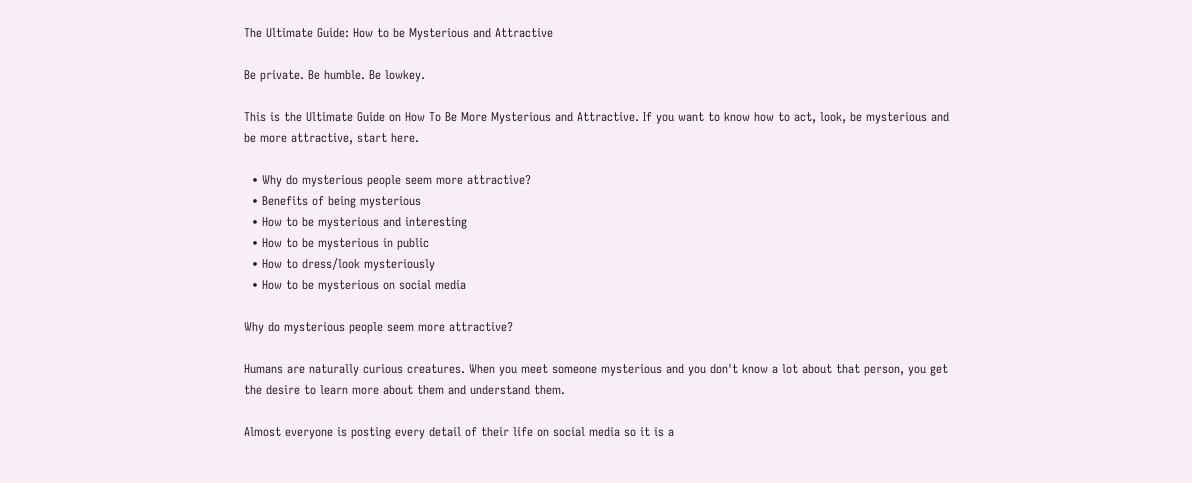The Ultimate Guide: How to be Mysterious and Attractive

Be private. Be humble. Be lowkey.

This is the Ultimate Guide on How To Be More Mysterious and Attractive. If you want to know how to act, look, be mysterious and be more attractive, start here.

  • Why do mysterious people seem more attractive?
  • Benefits of being mysterious
  • How to be mysterious and interesting
  • How to be mysterious in public
  • How to dress/look mysteriously
  • How to be mysterious on social media

Why do mysterious people seem more attractive?

Humans are naturally curious creatures. When you meet someone mysterious and you don't know a lot about that person, you get the desire to learn more about them and understand them.

Almost everyone is posting every detail of their life on social media so it is a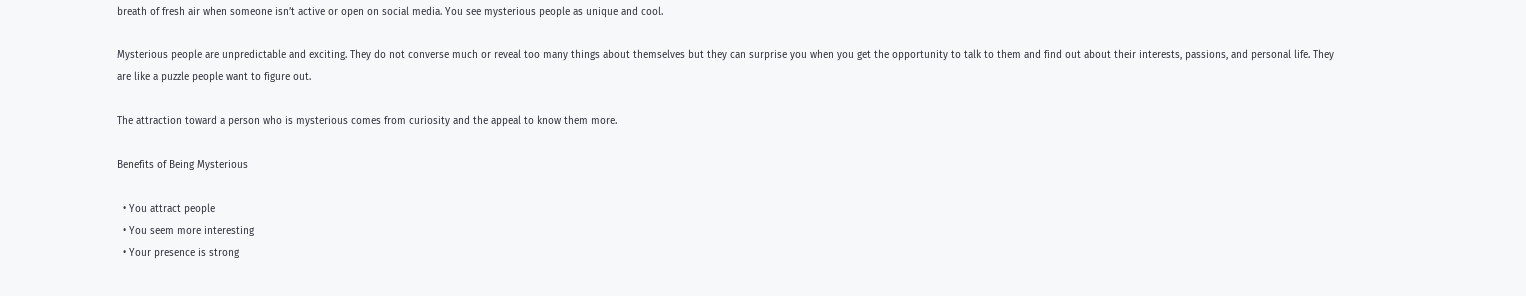breath of fresh air when someone isn’t active or open on social media. You see mysterious people as unique and cool.

Mysterious people are unpredictable and exciting. They do not converse much or reveal too many things about themselves but they can surprise you when you get the opportunity to talk to them and find out about their interests, passions, and personal life. They are like a puzzle people want to figure out.

The attraction toward a person who is mysterious comes from curiosity and the appeal to know them more.

Benefits of Being Mysterious

  • You attract people
  • You seem more interesting
  • Your presence is strong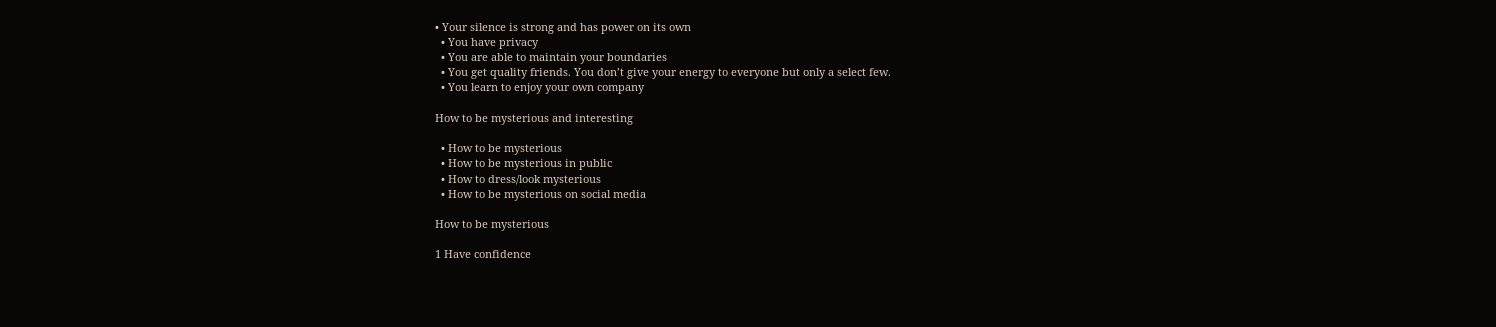• Your silence is strong and has power on its own
  • You have privacy
  • You are able to maintain your boundaries
  • You get quality friends. You don’t give your energy to everyone but only a select few.
  • You learn to enjoy your own company

How to be mysterious and interesting

  • How to be mysterious
  • How to be mysterious in public
  • How to dress/look mysterious
  • How to be mysterious on social media

How to be mysterious

1 Have confidence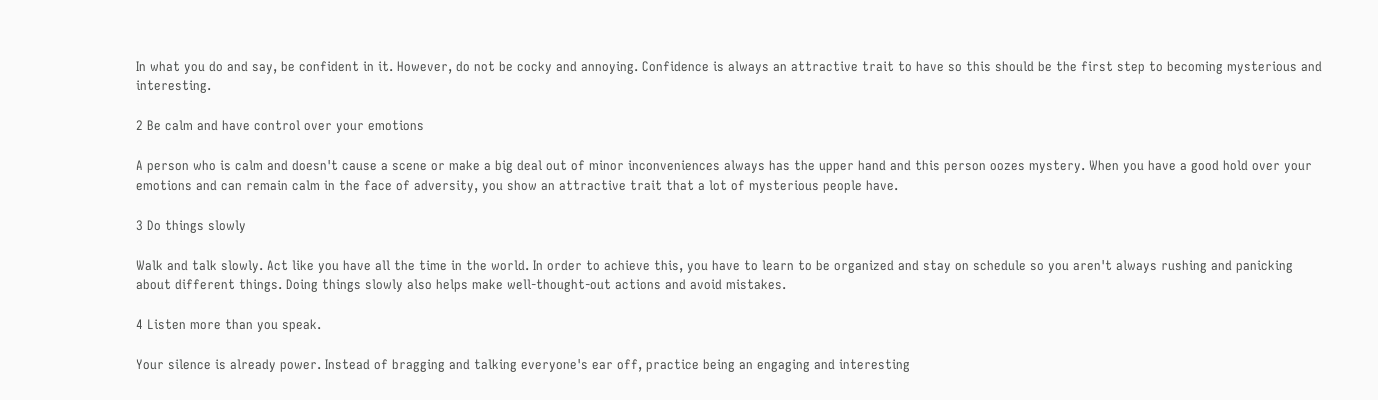In what you do and say, be confident in it. However, do not be cocky and annoying. Confidence is always an attractive trait to have so this should be the first step to becoming mysterious and interesting.

2 Be calm and have control over your emotions

A person who is calm and doesn't cause a scene or make a big deal out of minor inconveniences always has the upper hand and this person oozes mystery. When you have a good hold over your emotions and can remain calm in the face of adversity, you show an attractive trait that a lot of mysterious people have.

3 Do things slowly

Walk and talk slowly. Act like you have all the time in the world. In order to achieve this, you have to learn to be organized and stay on schedule so you aren't always rushing and panicking about different things. Doing things slowly also helps make well-thought-out actions and avoid mistakes.

4 Listen more than you speak.

Your silence is already power. Instead of bragging and talking everyone's ear off, practice being an engaging and interesting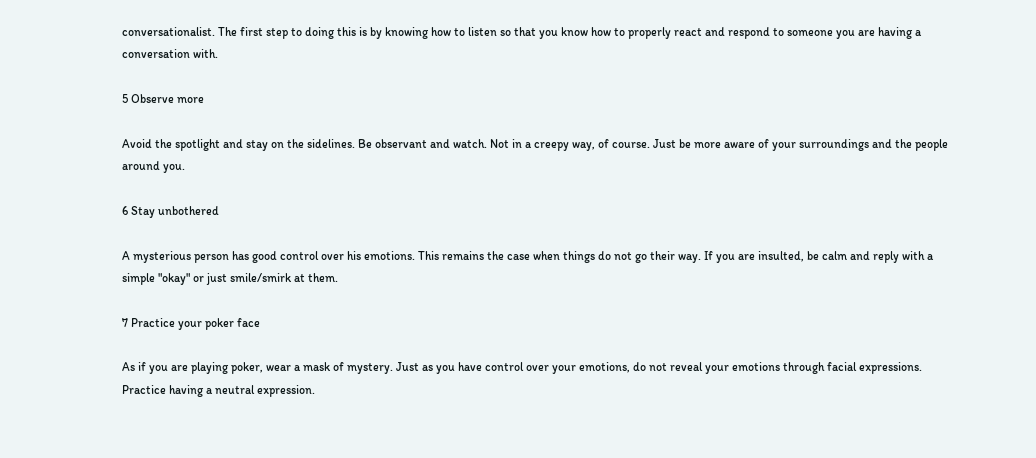conversationalist. The first step to doing this is by knowing how to listen so that you know how to properly react and respond to someone you are having a conversation with.

5 Observe more

Avoid the spotlight and stay on the sidelines. Be observant and watch. Not in a creepy way, of course. Just be more aware of your surroundings and the people around you.

6 Stay unbothered

A mysterious person has good control over his emotions. This remains the case when things do not go their way. If you are insulted, be calm and reply with a simple "okay" or just smile/smirk at them.

7 Practice your poker face

As if you are playing poker, wear a mask of mystery. Just as you have control over your emotions, do not reveal your emotions through facial expressions. Practice having a neutral expression.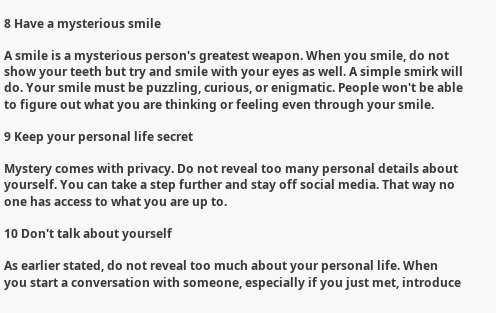8 Have a mysterious smile

A smile is a mysterious person's greatest weapon. When you smile, do not show your teeth but try and smile with your eyes as well. A simple smirk will do. Your smile must be puzzling, curious, or enigmatic. People won't be able to figure out what you are thinking or feeling even through your smile.

9 Keep your personal life secret

Mystery comes with privacy. Do not reveal too many personal details about yourself. You can take a step further and stay off social media. That way no one has access to what you are up to.

10 Don't talk about yourself

As earlier stated, do not reveal too much about your personal life. When you start a conversation with someone, especially if you just met, introduce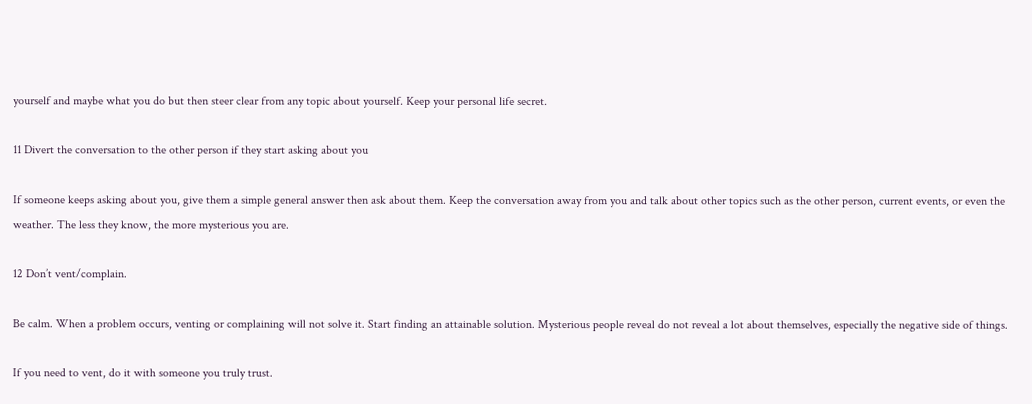yourself and maybe what you do but then steer clear from any topic about yourself. Keep your personal life secret.

11 Divert the conversation to the other person if they start asking about you

If someone keeps asking about you, give them a simple general answer then ask about them. Keep the conversation away from you and talk about other topics such as the other person, current events, or even the weather. The less they know, the more mysterious you are.

12 Don’t vent/complain.

Be calm. When a problem occurs, venting or complaining will not solve it. Start finding an attainable solution. Mysterious people reveal do not reveal a lot about themselves, especially the negative side of things.

If you need to vent, do it with someone you truly trust.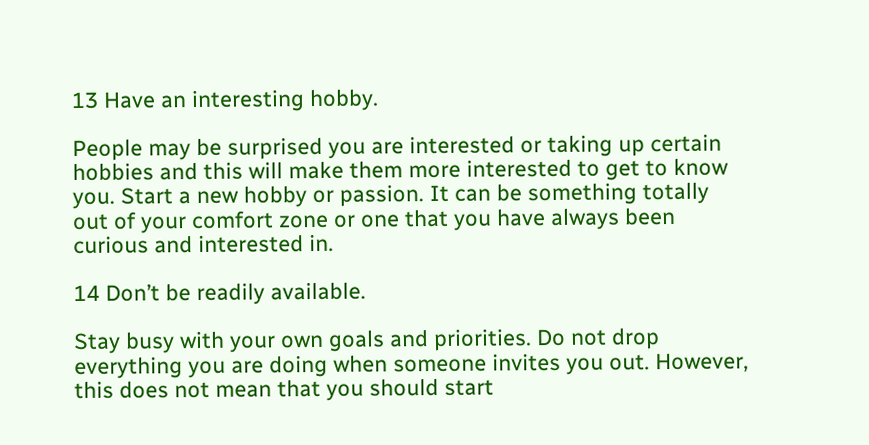13 Have an interesting hobby.

People may be surprised you are interested or taking up certain hobbies and this will make them more interested to get to know you. Start a new hobby or passion. It can be something totally out of your comfort zone or one that you have always been curious and interested in.

14 Don’t be readily available.

Stay busy with your own goals and priorities. Do not drop everything you are doing when someone invites you out. However, this does not mean that you should start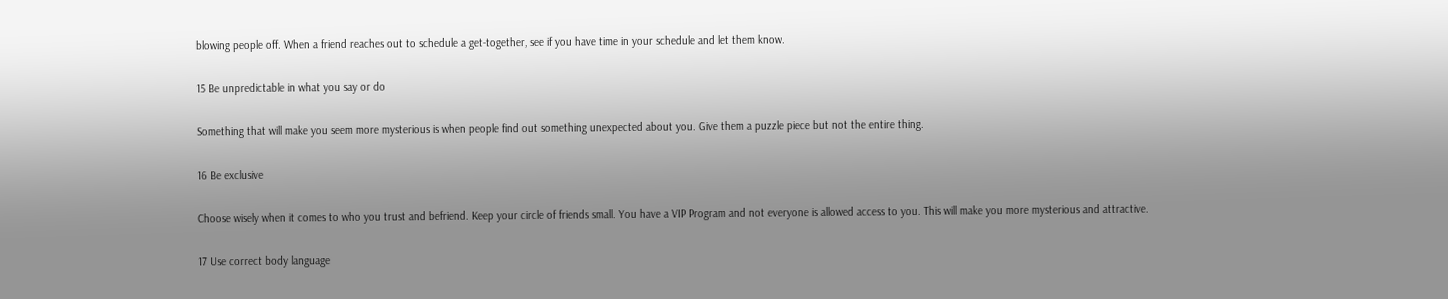blowing people off. When a friend reaches out to schedule a get-together, see if you have time in your schedule and let them know.

15 Be unpredictable in what you say or do

Something that will make you seem more mysterious is when people find out something unexpected about you. Give them a puzzle piece but not the entire thing.

16 Be exclusive

Choose wisely when it comes to who you trust and befriend. Keep your circle of friends small. You have a VIP Program and not everyone is allowed access to you. This will make you more mysterious and attractive.

17 Use correct body language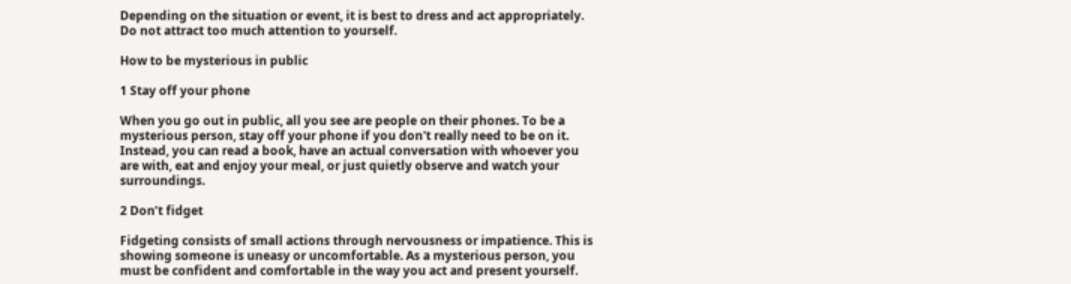Depending on the situation or event, it is best to dress and act appropriately. Do not attract too much attention to yourself.

How to be mysterious in public

1 Stay off your phone

When you go out in public, all you see are people on their phones. To be a mysterious person, stay off your phone if you don't really need to be on it. Instead, you can read a book, have an actual conversation with whoever you are with, eat and enjoy your meal, or just quietly observe and watch your surroundings.

2 Don’t fidget

Fidgeting consists of small actions through nervousness or impatience. This is showing someone is uneasy or uncomfortable. As a mysterious person, you must be confident and comfortable in the way you act and present yourself.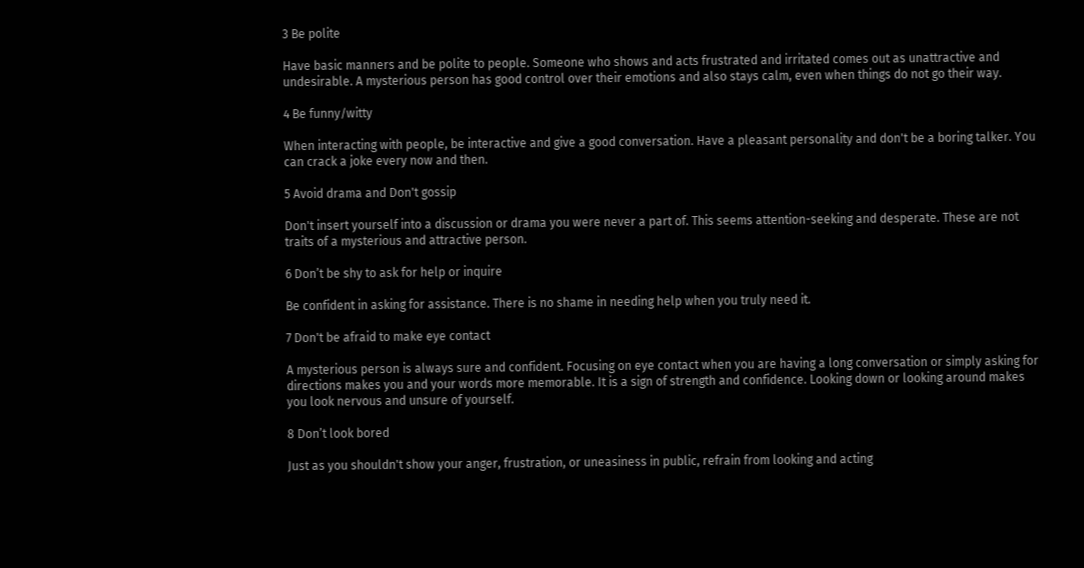3 Be polite

Have basic manners and be polite to people. Someone who shows and acts frustrated and irritated comes out as unattractive and undesirable. A mysterious person has good control over their emotions and also stays calm, even when things do not go their way.

4 Be funny/witty

When interacting with people, be interactive and give a good conversation. Have a pleasant personality and don't be a boring talker. You can crack a joke every now and then.

5 Avoid drama and Don't gossip

Don't insert yourself into a discussion or drama you were never a part of. This seems attention-seeking and desperate. These are not traits of a mysterious and attractive person.

6 Don’t be shy to ask for help or inquire

Be confident in asking for assistance. There is no shame in needing help when you truly need it.

7 Don't be afraid to make eye contact

A mysterious person is always sure and confident. Focusing on eye contact when you are having a long conversation or simply asking for directions makes you and your words more memorable. It is a sign of strength and confidence. Looking down or looking around makes you look nervous and unsure of yourself.

8 Don’t look bored

Just as you shouldn't show your anger, frustration, or uneasiness in public, refrain from looking and acting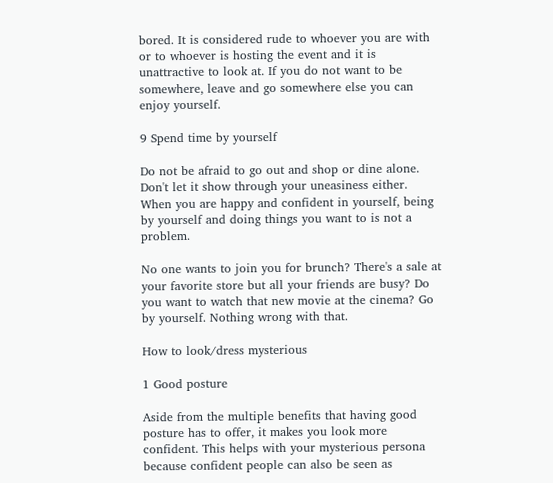bored. It is considered rude to whoever you are with or to whoever is hosting the event and it is unattractive to look at. If you do not want to be somewhere, leave and go somewhere else you can enjoy yourself.

9 Spend time by yourself

Do not be afraid to go out and shop or dine alone. Don't let it show through your uneasiness either. When you are happy and confident in yourself, being by yourself and doing things you want to is not a problem.

No one wants to join you for brunch? There's a sale at your favorite store but all your friends are busy? Do you want to watch that new movie at the cinema? Go by yourself. Nothing wrong with that.

How to look/dress mysterious

1 Good posture

Aside from the multiple benefits that having good posture has to offer, it makes you look more confident. This helps with your mysterious persona because confident people can also be seen as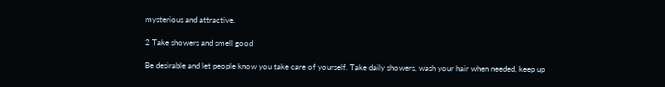mysterious and attractive.

2 Take showers and smell good

Be desirable and let people know you take care of yourself. Take daily showers, wash your hair when needed, keep up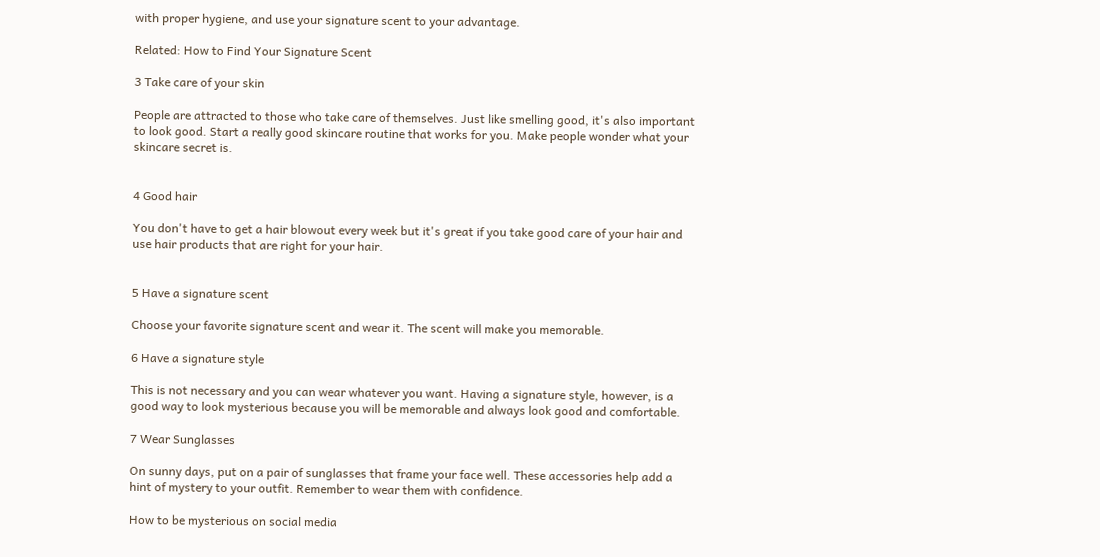with proper hygiene, and use your signature scent to your advantage.

Related: How to Find Your Signature Scent

3 Take care of your skin

People are attracted to those who take care of themselves. Just like smelling good, it's also important to look good. Start a really good skincare routine that works for you. Make people wonder what your skincare secret is.


4 Good hair

You don't have to get a hair blowout every week but it's great if you take good care of your hair and use hair products that are right for your hair.


5 Have a signature scent

Choose your favorite signature scent and wear it. The scent will make you memorable.

6 Have a signature style

This is not necessary and you can wear whatever you want. Having a signature style, however, is a good way to look mysterious because you will be memorable and always look good and comfortable.

7 Wear Sunglasses

On sunny days, put on a pair of sunglasses that frame your face well. These accessories help add a hint of mystery to your outfit. Remember to wear them with confidence.

How to be mysterious on social media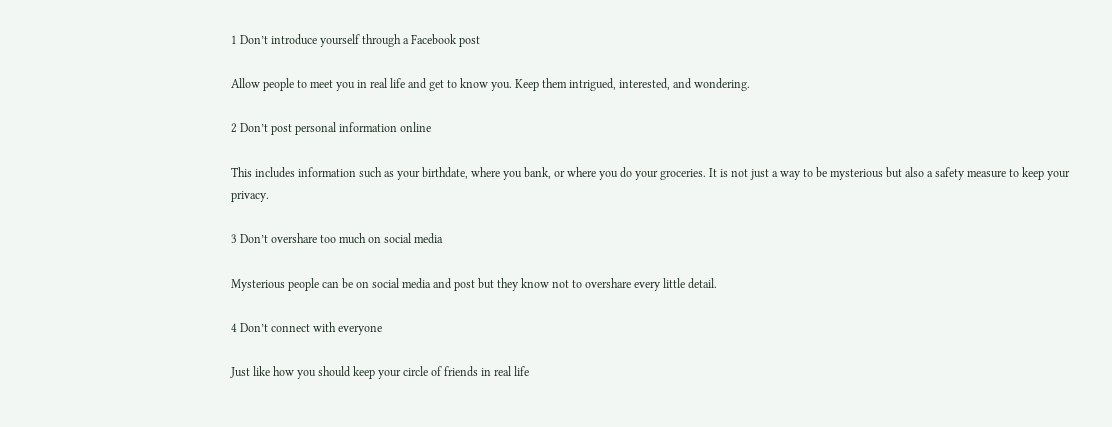1 Don’t introduce yourself through a Facebook post

Allow people to meet you in real life and get to know you. Keep them intrigued, interested, and wondering.

2 Don’t post personal information online

This includes information such as your birthdate, where you bank, or where you do your groceries. It is not just a way to be mysterious but also a safety measure to keep your privacy.

3 Don’t overshare too much on social media

Mysterious people can be on social media and post but they know not to overshare every little detail.

4 Don’t connect with everyone

Just like how you should keep your circle of friends in real life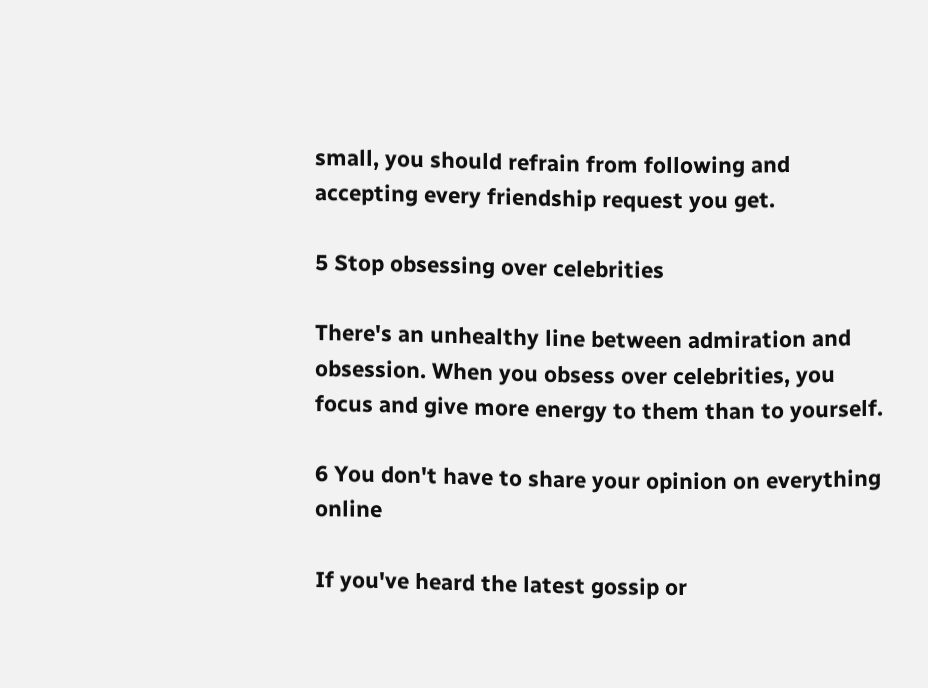small, you should refrain from following and accepting every friendship request you get.

5 Stop obsessing over celebrities

There's an unhealthy line between admiration and obsession. When you obsess over celebrities, you focus and give more energy to them than to yourself.

6 You don't have to share your opinion on everything online

If you've heard the latest gossip or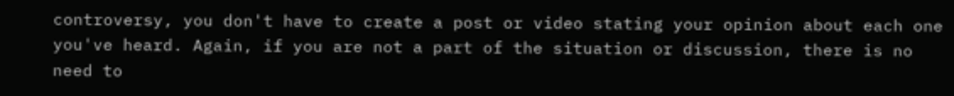controversy, you don't have to create a post or video stating your opinion about each one you've heard. Again, if you are not a part of the situation or discussion, there is no need to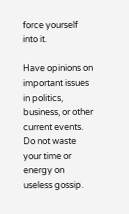force yourself into it.

Have opinions on important issues in politics, business, or other current events. Do not waste your time or energy on useless gossip.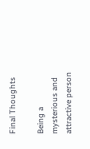Final Thoughts

Being a mysterious and attractive person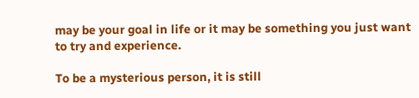may be your goal in life or it may be something you just want to try and experience.

To be a mysterious person, it is still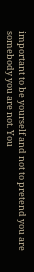important to be yourself and not to pretend you are somebody you are not. You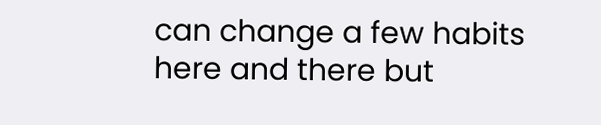can change a few habits here and there but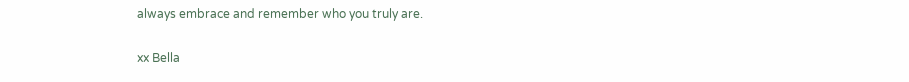always embrace and remember who you truly are.

xx Bella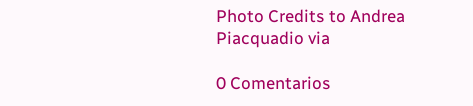Photo Credits to Andrea Piacquadio via

0 Comentarios